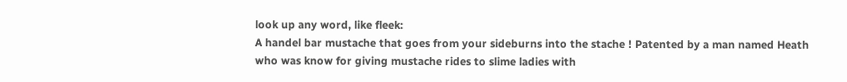look up any word, like fleek:
A handel bar mustache that goes from your sideburns into the stache ! Patented by a man named Heath who was know for giving mustache rides to slime ladies with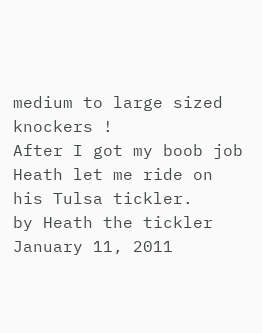medium to large sized knockers !
After I got my boob job Heath let me ride on his Tulsa tickler.
by Heath the tickler January 11, 2011